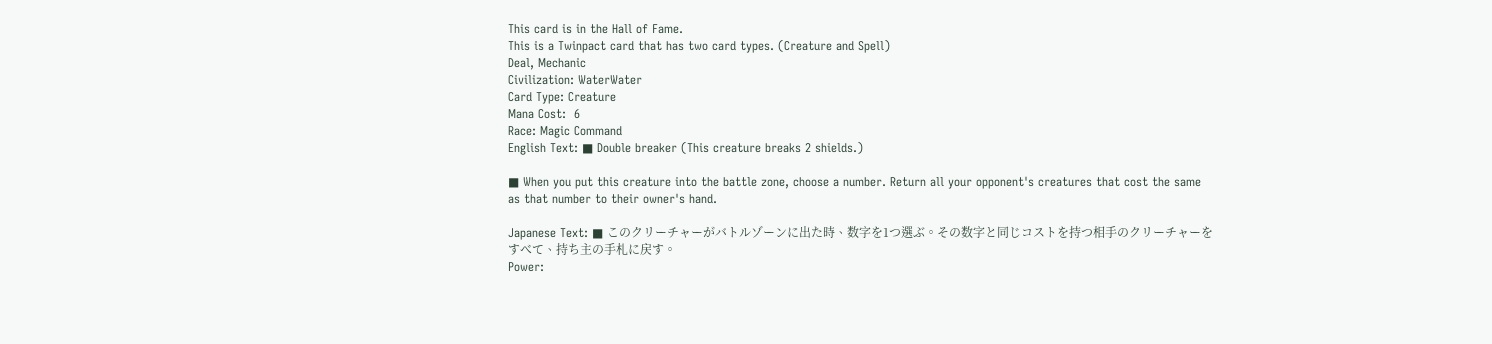This card is in the Hall of Fame.
This is a Twinpact card that has two card types. (Creature and Spell)
Deal, Mechanic
Civilization: WaterWater
Card Type: Creature
Mana Cost:  6
Race: Magic Command
English Text: ■ Double breaker (This creature breaks 2 shields.)

■ When you put this creature into the battle zone, choose a number. Return all your opponent's creatures that cost the same as that number to their owner's hand.

Japanese Text: ■ このクリーチャーがバトルゾーンに出た時、数字を1つ選ぶ。その数字と同じコストを持つ相手のクリーチャーをすべて、持ち主の手札に戻す。
Power: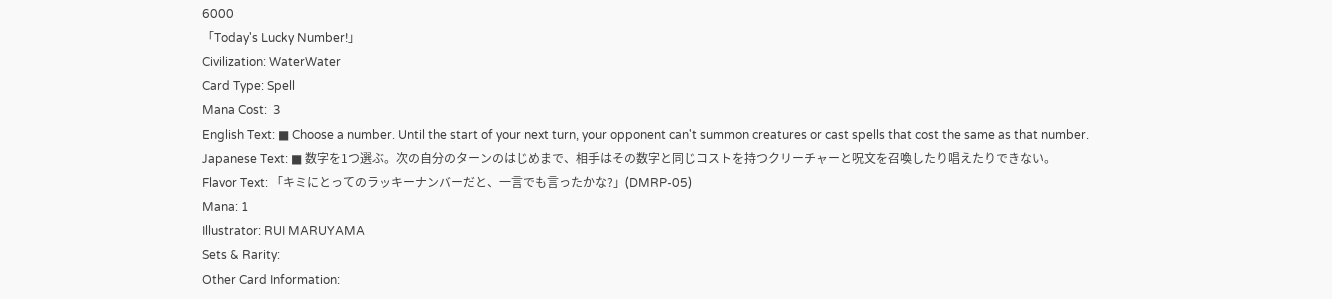6000
「Today's Lucky Number!」
Civilization: WaterWater
Card Type: Spell
Mana Cost:  3
English Text: ■ Choose a number. Until the start of your next turn, your opponent can't summon creatures or cast spells that cost the same as that number.
Japanese Text: ■ 数字を1つ選ぶ。次の自分のターンのはじめまで、相手はその数字と同じコストを持つクリーチャーと呪文を召喚したり唱えたりできない。
Flavor Text: 「キミにとってのラッキーナンバーだと、一言でも言ったかな?」(DMRP-05)
Mana: 1
Illustrator: RUI MARUYAMA
Sets & Rarity:
Other Card Information: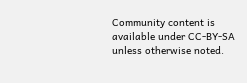Community content is available under CC-BY-SA unless otherwise noted.